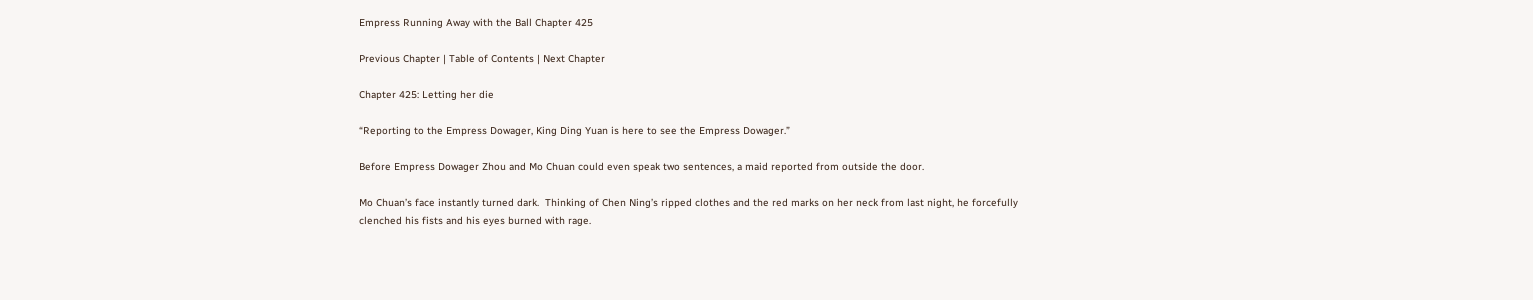Empress Running Away with the Ball Chapter 425

Previous Chapter | Table of Contents | Next Chapter

Chapter 425: Letting her die

“Reporting to the Empress Dowager, King Ding Yuan is here to see the Empress Dowager.”

Before Empress Dowager Zhou and Mo Chuan could even speak two sentences, a maid reported from outside the door.

Mo Chuan’s face instantly turned dark.  Thinking of Chen Ning’s ripped clothes and the red marks on her neck from last night, he forcefully clenched his fists and his eyes burned with rage.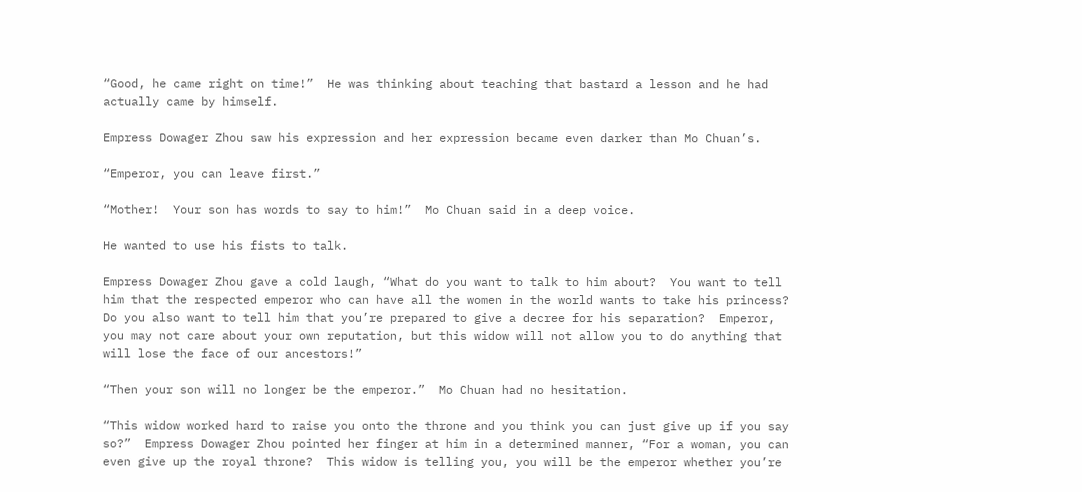“Good, he came right on time!”  He was thinking about teaching that bastard a lesson and he had actually came by himself.

Empress Dowager Zhou saw his expression and her expression became even darker than Mo Chuan’s.

“Emperor, you can leave first.”

“Mother!  Your son has words to say to him!”  Mo Chuan said in a deep voice.

He wanted to use his fists to talk.

Empress Dowager Zhou gave a cold laugh, “What do you want to talk to him about?  You want to tell him that the respected emperor who can have all the women in the world wants to take his princess?  Do you also want to tell him that you’re prepared to give a decree for his separation?  Emperor, you may not care about your own reputation, but this widow will not allow you to do anything that will lose the face of our ancestors!”

“Then your son will no longer be the emperor.”  Mo Chuan had no hesitation.

“This widow worked hard to raise you onto the throne and you think you can just give up if you say so?”  Empress Dowager Zhou pointed her finger at him in a determined manner, “For a woman, you can even give up the royal throne?  This widow is telling you, you will be the emperor whether you’re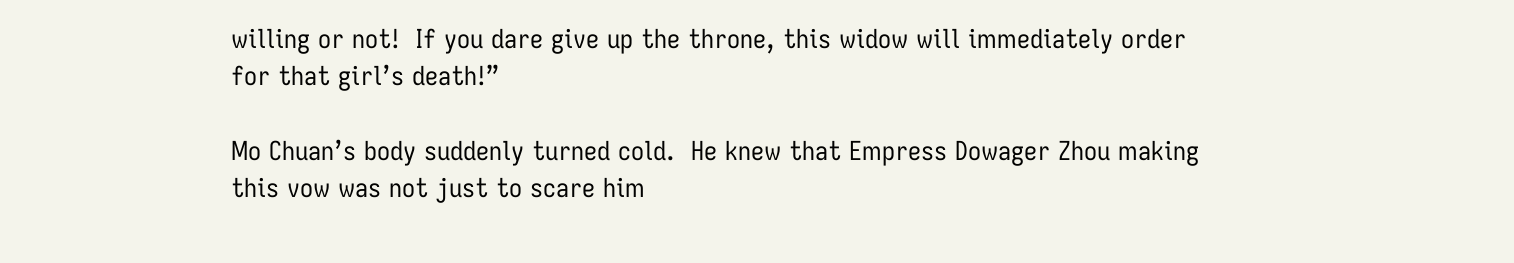willing or not!  If you dare give up the throne, this widow will immediately order for that girl’s death!”

Mo Chuan’s body suddenly turned cold.  He knew that Empress Dowager Zhou making this vow was not just to scare him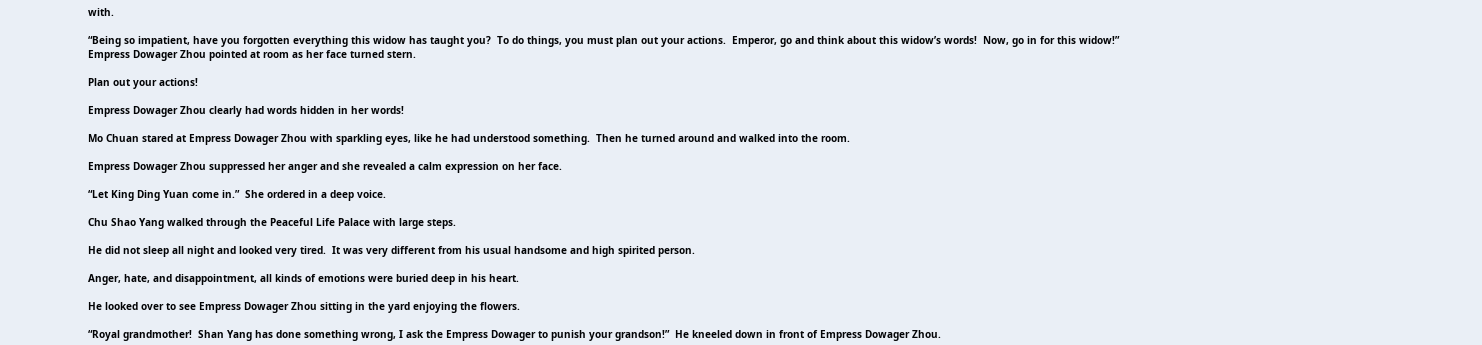with.

“Being so impatient, have you forgotten everything this widow has taught you?  To do things, you must plan out your actions.  Emperor, go and think about this widow’s words!  Now, go in for this widow!”  Empress Dowager Zhou pointed at room as her face turned stern.

Plan out your actions!

Empress Dowager Zhou clearly had words hidden in her words!

Mo Chuan stared at Empress Dowager Zhou with sparkling eyes, like he had understood something.  Then he turned around and walked into the room.

Empress Dowager Zhou suppressed her anger and she revealed a calm expression on her face.

“Let King Ding Yuan come in.”  She ordered in a deep voice.

Chu Shao Yang walked through the Peaceful Life Palace with large steps.

He did not sleep all night and looked very tired.  It was very different from his usual handsome and high spirited person.

Anger, hate, and disappointment, all kinds of emotions were buried deep in his heart.

He looked over to see Empress Dowager Zhou sitting in the yard enjoying the flowers.

“Royal grandmother!  Shan Yang has done something wrong, I ask the Empress Dowager to punish your grandson!”  He kneeled down in front of Empress Dowager Zhou.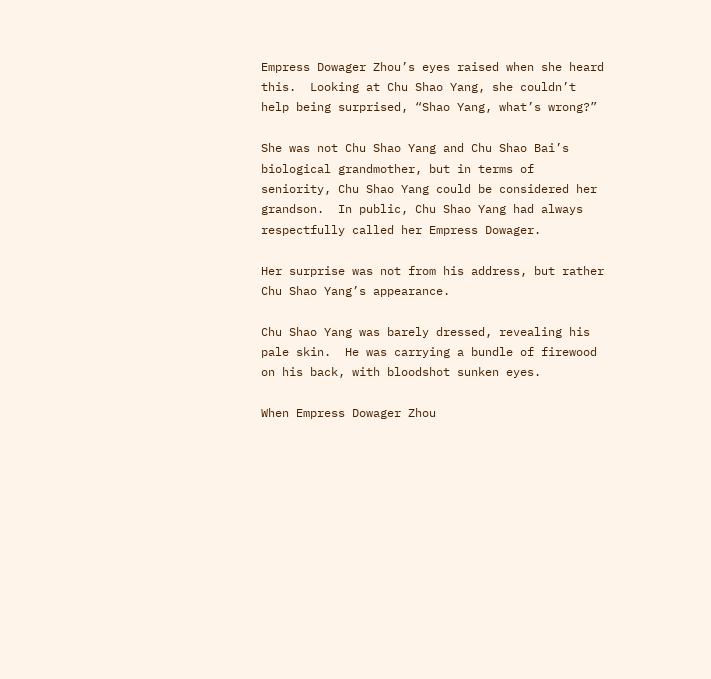Empress Dowager Zhou’s eyes raised when she heard this.  Looking at Chu Shao Yang, she couldn’t help being surprised, “Shao Yang, what’s wrong?”

She was not Chu Shao Yang and Chu Shao Bai’s biological grandmother, but in terms of seniority, Chu Shao Yang could be considered her grandson.  In public, Chu Shao Yang had always respectfully called her Empress Dowager.

Her surprise was not from his address, but rather Chu Shao Yang’s appearance.

Chu Shao Yang was barely dressed, revealing his pale skin.  He was carrying a bundle of firewood on his back, with bloodshot sunken eyes.

When Empress Dowager Zhou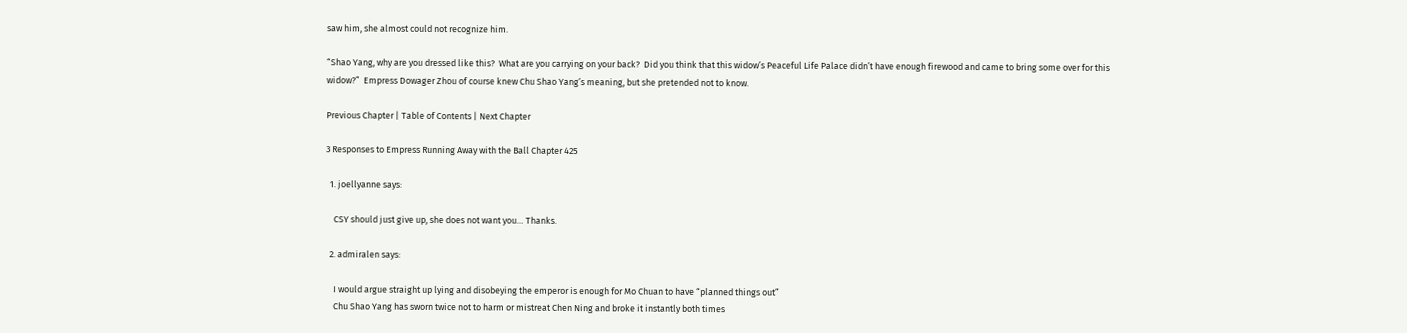saw him, she almost could not recognize him.

“Shao Yang, why are you dressed like this?  What are you carrying on your back?  Did you think that this widow’s Peaceful Life Palace didn’t have enough firewood and came to bring some over for this widow?”  Empress Dowager Zhou of course knew Chu Shao Yang’s meaning, but she pretended not to know.

Previous Chapter | Table of Contents | Next Chapter

3 Responses to Empress Running Away with the Ball Chapter 425

  1. joellyanne says:

    CSY should just give up, she does not want you… Thanks.

  2. admiralen says:

    I would argue straight up lying and disobeying the emperor is enough for Mo Chuan to have “planned things out”
    Chu Shao Yang has sworn twice not to harm or mistreat Chen Ning and broke it instantly both times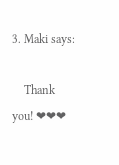3. Maki says:

    Thank you! ❤❤❤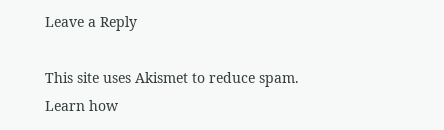Leave a Reply

This site uses Akismet to reduce spam. Learn how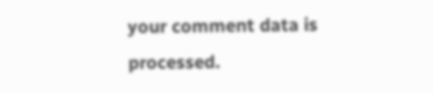your comment data is processed.